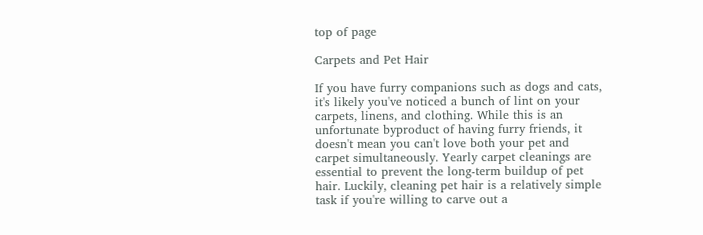top of page

Carpets and Pet Hair

If you have furry companions such as dogs and cats, it's likely you've noticed a bunch of lint on your carpets, linens, and clothing. While this is an unfortunate byproduct of having furry friends, it doesn't mean you can't love both your pet and carpet simultaneously. Yearly carpet cleanings are essential to prevent the long-term buildup of pet hair. Luckily, cleaning pet hair is a relatively simple task if you're willing to carve out a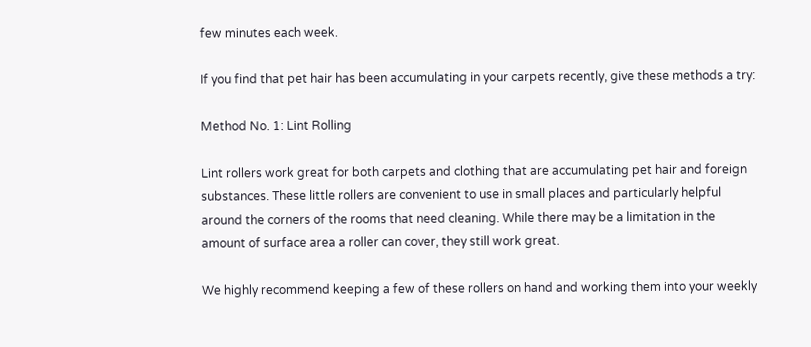few minutes each week.

If you find that pet hair has been accumulating in your carpets recently, give these methods a try:

Method No. 1: Lint Rolling

Lint rollers work great for both carpets and clothing that are accumulating pet hair and foreign substances. These little rollers are convenient to use in small places and particularly helpful around the corners of the rooms that need cleaning. While there may be a limitation in the amount of surface area a roller can cover, they still work great.

We highly recommend keeping a few of these rollers on hand and working them into your weekly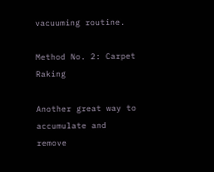vacuuming routine.

Method No. 2: Carpet Raking

Another great way to accumulate and remove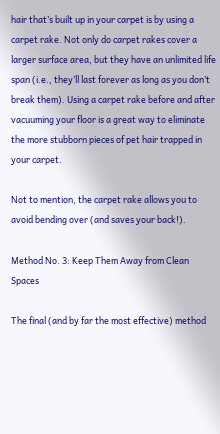hair that’s built up in your carpet is by using a carpet rake. Not only do carpet rakes cover a larger surface area, but they have an unlimited life span (i.e., they’ll last forever as long as you don’t break them). Using a carpet rake before and after vacuuming your floor is a great way to eliminate the more stubborn pieces of pet hair trapped in your carpet.

Not to mention, the carpet rake allows you to avoid bending over (and saves your back!).

Method No. 3: Keep Them Away from Clean Spaces

The final (and by far the most effective) method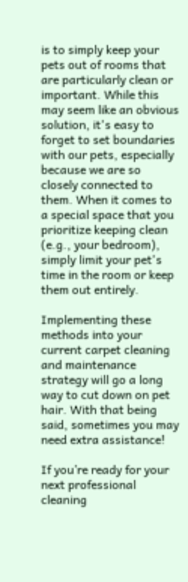is to simply keep your pets out of rooms that are particularly clean or important. While this may seem like an obvious solution, it's easy to forget to set boundaries with our pets, especially because we are so closely connected to them. When it comes to a special space that you prioritize keeping clean (e.g., your bedroom), simply limit your pet's time in the room or keep them out entirely.

Implementing these methods into your current carpet cleaning and maintenance strategy will go a long way to cut down on pet hair. With that being said, sometimes you may need extra assistance!

If you’re ready for your next professional cleaning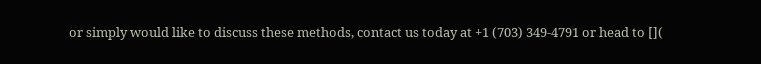or simply would like to discuss these methods, contact us today at +1 (703) 349-4791 or head to [](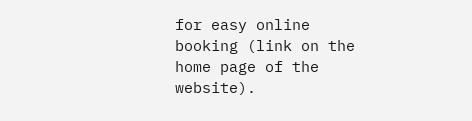for easy online booking (link on the home page of the website).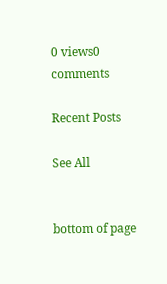0 views0 comments

Recent Posts

See All


bottom of page